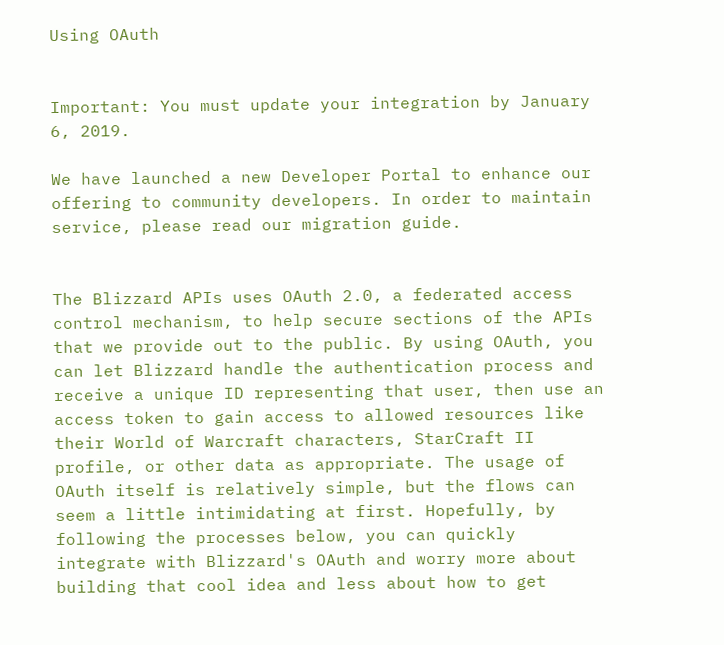Using OAuth


Important: You must update your integration by January 6, 2019.

We have launched a new Developer Portal to enhance our offering to community developers. In order to maintain service, please read our migration guide.


The Blizzard APIs uses OAuth 2.0, a federated access control mechanism, to help secure sections of the APIs that we provide out to the public. By using OAuth, you can let Blizzard handle the authentication process and receive a unique ID representing that user, then use an access token to gain access to allowed resources like their World of Warcraft characters, StarCraft II profile, or other data as appropriate. The usage of OAuth itself is relatively simple, but the flows can seem a little intimidating at first. Hopefully, by following the processes below, you can quickly integrate with Blizzard's OAuth and worry more about building that cool idea and less about how to get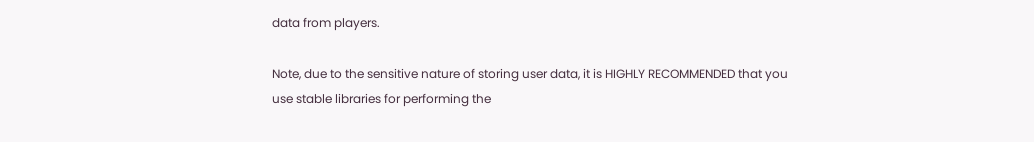data from players.

Note, due to the sensitive nature of storing user data, it is HIGHLY RECOMMENDED that you use stable libraries for performing the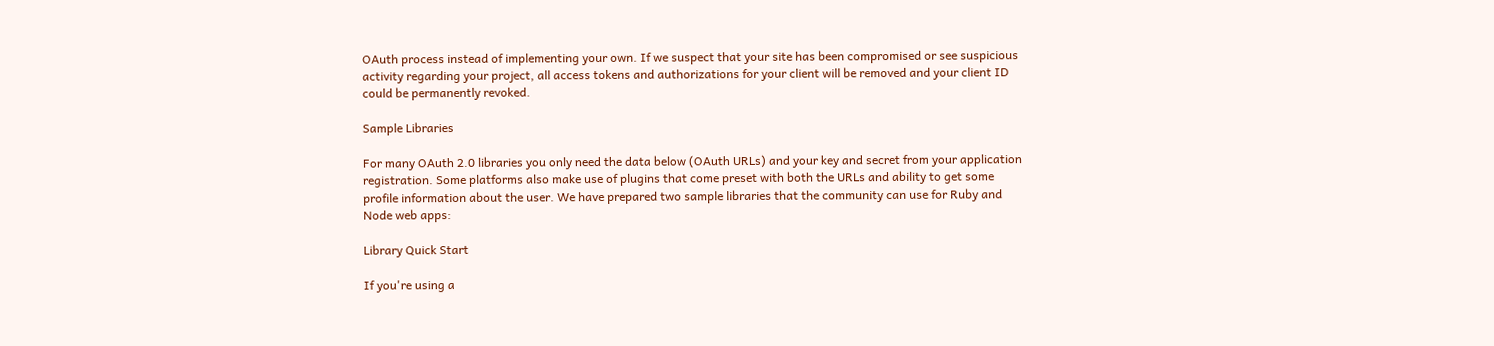OAuth process instead of implementing your own. If we suspect that your site has been compromised or see suspicious activity regarding your project, all access tokens and authorizations for your client will be removed and your client ID could be permanently revoked.

Sample Libraries

For many OAuth 2.0 libraries you only need the data below (OAuth URLs) and your key and secret from your application registration. Some platforms also make use of plugins that come preset with both the URLs and ability to get some profile information about the user. We have prepared two sample libraries that the community can use for Ruby and Node web apps:

Library Quick Start

If you're using a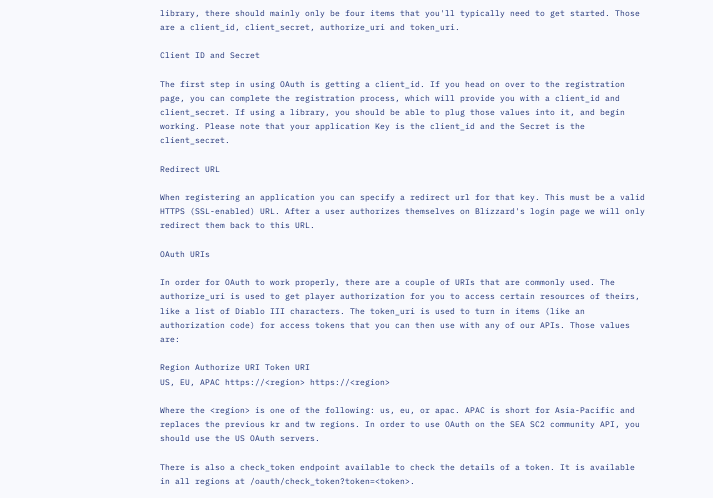library, there should mainly only be four items that you'll typically need to get started. Those are a client_id, client_secret, authorize_uri and token_uri.

Client ID and Secret

The first step in using OAuth is getting a client_id. If you head on over to the registration page, you can complete the registration process, which will provide you with a client_id and client_secret. If using a library, you should be able to plug those values into it, and begin working. Please note that your application Key is the client_id and the Secret is the client_secret.

Redirect URL

When registering an application you can specify a redirect url for that key. This must be a valid HTTPS (SSL-enabled) URL. After a user authorizes themselves on Blizzard's login page we will only redirect them back to this URL.

OAuth URIs

In order for OAuth to work properly, there are a couple of URIs that are commonly used. The authorize_uri is used to get player authorization for you to access certain resources of theirs, like a list of Diablo III characters. The token_uri is used to turn in items (like an authorization code) for access tokens that you can then use with any of our APIs. Those values are:

Region Authorize URI Token URI
US, EU, APAC https://<region> https://<region>

Where the <region> is one of the following: us, eu, or apac. APAC is short for Asia-Pacific and replaces the previous kr and tw regions. In order to use OAuth on the SEA SC2 community API, you should use the US OAuth servers.

There is also a check_token endpoint available to check the details of a token. It is available in all regions at /oauth/check_token?token=<token>.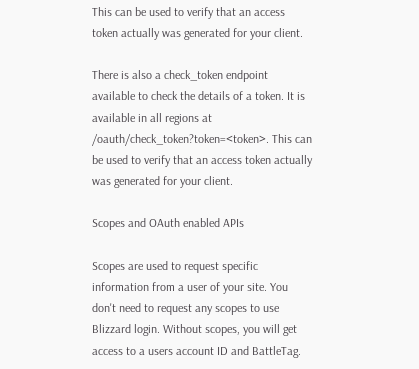This can be used to verify that an access token actually was generated for your client.

There is also a check_token endpoint available to check the details of a token. It is available in all regions at /oauth/check_token?token=<token>. This can be used to verify that an access token actually was generated for your client.

Scopes and OAuth enabled APIs

Scopes are used to request specific information from a user of your site. You don't need to request any scopes to use Blizzard login. Without scopes, you will get access to a users account ID and BattleTag.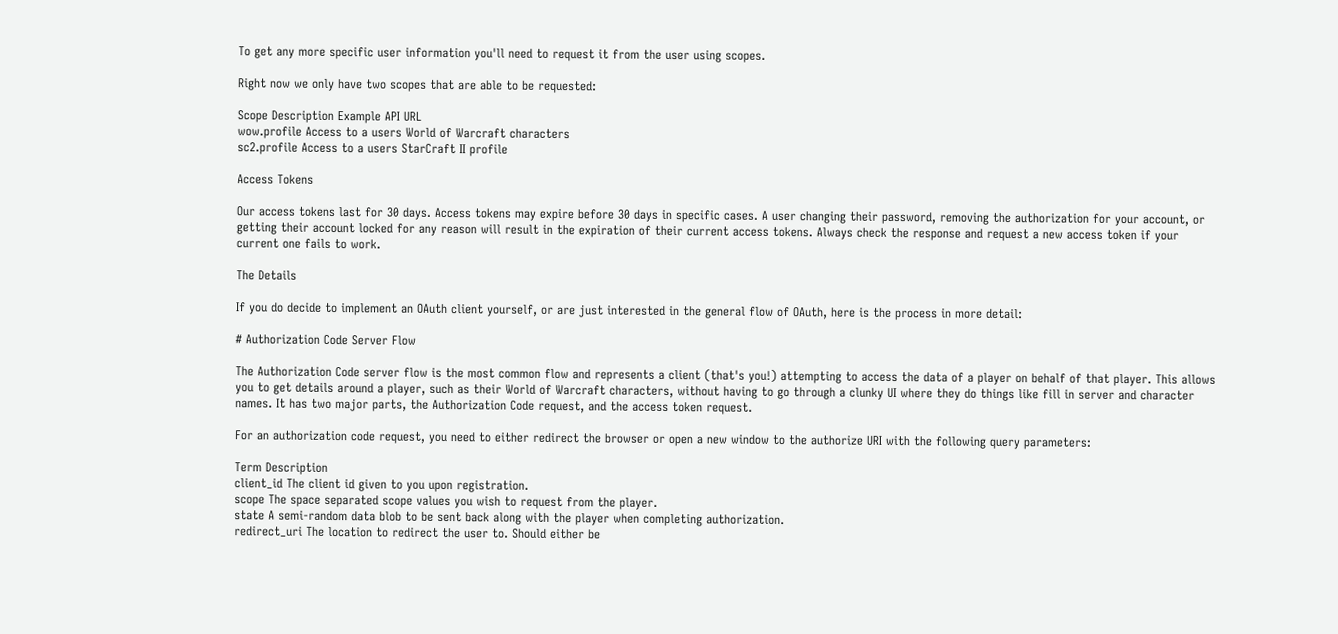To get any more specific user information you'll need to request it from the user using scopes.

Right now we only have two scopes that are able to be requested:

Scope Description Example API URL
wow.profile Access to a users World of Warcraft characters
sc2.profile Access to a users StarCraft II profile

Access Tokens

Our access tokens last for 30 days. Access tokens may expire before 30 days in specific cases. A user changing their password, removing the authorization for your account, or getting their account locked for any reason will result in the expiration of their current access tokens. Always check the response and request a new access token if your current one fails to work.

The Details

If you do decide to implement an OAuth client yourself, or are just interested in the general flow of OAuth, here is the process in more detail:

# Authorization Code Server Flow

The Authorization Code server flow is the most common flow and represents a client (that's you!) attempting to access the data of a player on behalf of that player. This allows you to get details around a player, such as their World of Warcraft characters, without having to go through a clunky UI where they do things like fill in server and character names. It has two major parts, the Authorization Code request, and the access token request.

For an authorization code request, you need to either redirect the browser or open a new window to the authorize URI with the following query parameters:

Term Description
client_id The client id given to you upon registration.
scope The space separated scope values you wish to request from the player.
state A semi-random data blob to be sent back along with the player when completing authorization.
redirect_uri The location to redirect the user to. Should either be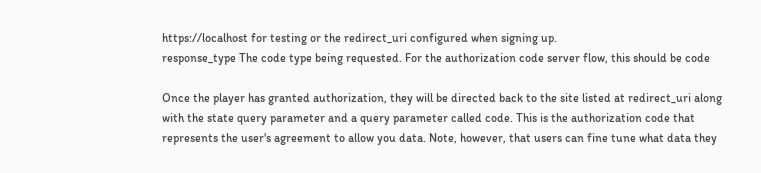https://localhost for testing or the redirect_uri configured when signing up.
response_type The code type being requested. For the authorization code server flow, this should be code

Once the player has granted authorization, they will be directed back to the site listed at redirect_uri along with the state query parameter and a query parameter called code. This is the authorization code that represents the user's agreement to allow you data. Note, however, that users can fine tune what data they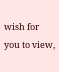wish for you to view,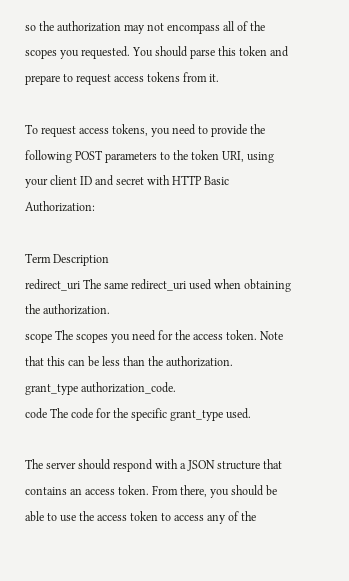so the authorization may not encompass all of the scopes you requested. You should parse this token and prepare to request access tokens from it.

To request access tokens, you need to provide the following POST parameters to the token URI, using your client ID and secret with HTTP Basic Authorization:

Term Description
redirect_uri The same redirect_uri used when obtaining the authorization.
scope The scopes you need for the access token. Note that this can be less than the authorization.
grant_type authorization_code.
code The code for the specific grant_type used.

The server should respond with a JSON structure that contains an access token. From there, you should be able to use the access token to access any of the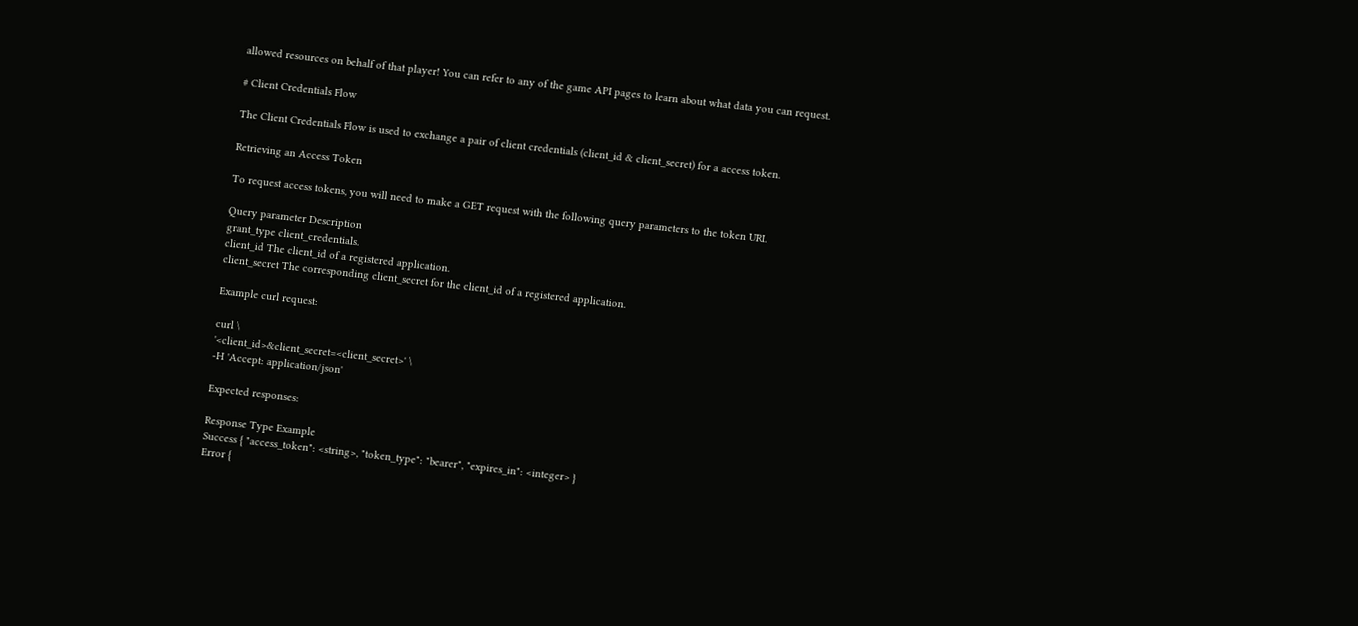allowed resources on behalf of that player! You can refer to any of the game API pages to learn about what data you can request.

# Client Credentials Flow

The Client Credentials Flow is used to exchange a pair of client credentials (client_id & client_secret) for a access token.

Retrieving an Access Token

To request access tokens, you will need to make a GET request with the following query parameters to the token URI.

Query parameter Description
grant_type client_credentials.
client_id The client_id of a registered application.
client_secret The corresponding client_secret for the client_id of a registered application.

Example curl request:

curl \
'<client_id>&client_secret=<client_secret>' \
-H 'Accept: application/json'

Expected responses:

Response Type Example
Success { "access_token": <string>, "token_type": "bearer", "expires_in": <integer> }
Error {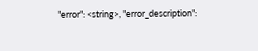"error": <string>, "error_description":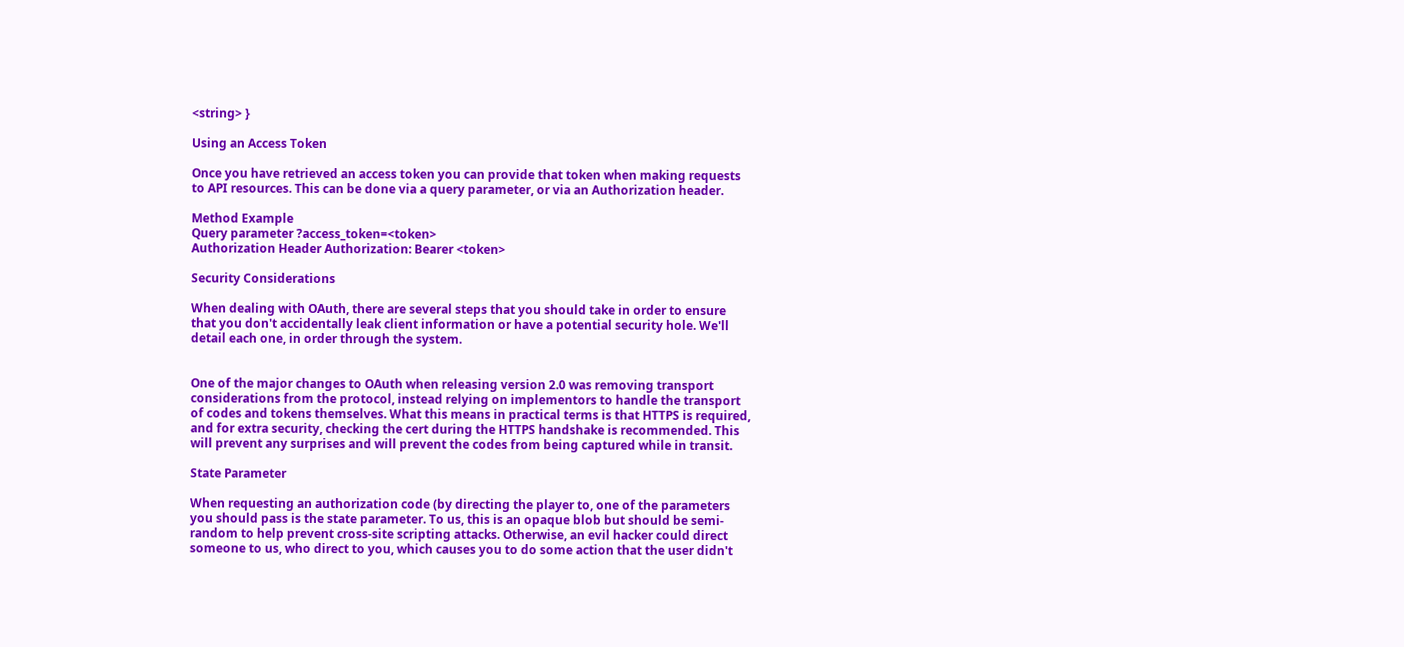<string> }

Using an Access Token

Once you have retrieved an access token you can provide that token when making requests to API resources. This can be done via a query parameter, or via an Authorization header.

Method Example
Query parameter ?access_token=<token>
Authorization Header Authorization: Bearer <token>

Security Considerations

When dealing with OAuth, there are several steps that you should take in order to ensure that you don't accidentally leak client information or have a potential security hole. We'll detail each one, in order through the system.


One of the major changes to OAuth when releasing version 2.0 was removing transport considerations from the protocol, instead relying on implementors to handle the transport of codes and tokens themselves. What this means in practical terms is that HTTPS is required, and for extra security, checking the cert during the HTTPS handshake is recommended. This will prevent any surprises and will prevent the codes from being captured while in transit.

State Parameter

When requesting an authorization code (by directing the player to, one of the parameters you should pass is the state parameter. To us, this is an opaque blob but should be semi-random to help prevent cross-site scripting attacks. Otherwise, an evil hacker could direct someone to us, who direct to you, which causes you to do some action that the user didn't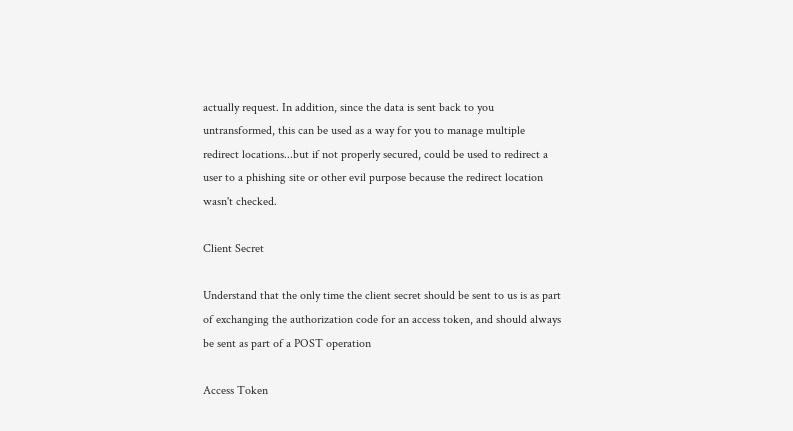actually request. In addition, since the data is sent back to you untransformed, this can be used as a way for you to manage multiple redirect locations...but if not properly secured, could be used to redirect a user to a phishing site or other evil purpose because the redirect location wasn't checked.

Client Secret

Understand that the only time the client secret should be sent to us is as part of exchanging the authorization code for an access token, and should always be sent as part of a POST operation

Access Token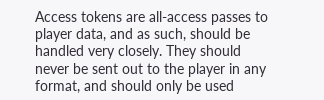Access tokens are all-access passes to player data, and as such, should be handled very closely. They should never be sent out to the player in any format, and should only be used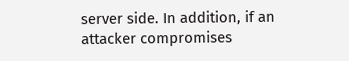server side. In addition, if an attacker compromises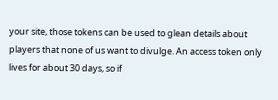your site, those tokens can be used to glean details about players that none of us want to divulge. An access token only lives for about 30 days, so if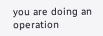you are doing an operation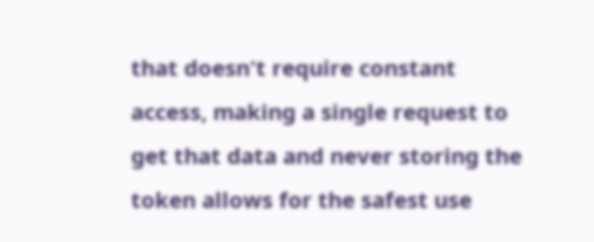that doesn't require constant access, making a single request to get that data and never storing the token allows for the safest use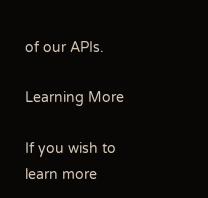of our APIs.

Learning More

If you wish to learn more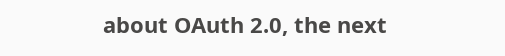about OAuth 2.0, the next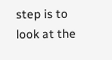step is to look at the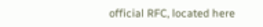official RFC, located here